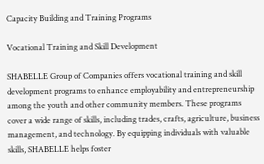Capacity Building and Training Programs

Vocational Training and Skill Development

SHABELLE Group of Companies offers vocational training and skill development programs to enhance employability and entrepreneurship among the youth and other community members. These programs cover a wide range of skills, including trades, crafts, agriculture, business management, and technology. By equipping individuals with valuable skills, SHABELLE helps foster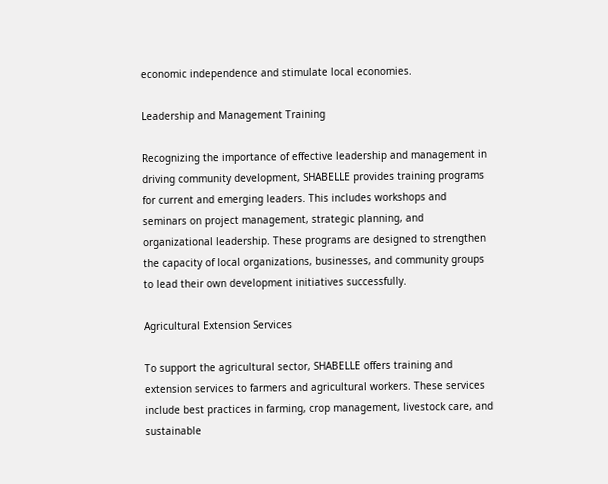economic independence and stimulate local economies.

Leadership and Management Training

Recognizing the importance of effective leadership and management in driving community development, SHABELLE provides training programs for current and emerging leaders. This includes workshops and seminars on project management, strategic planning, and organizational leadership. These programs are designed to strengthen the capacity of local organizations, businesses, and community groups to lead their own development initiatives successfully.

Agricultural Extension Services

To support the agricultural sector, SHABELLE offers training and extension services to farmers and agricultural workers. These services include best practices in farming, crop management, livestock care, and sustainable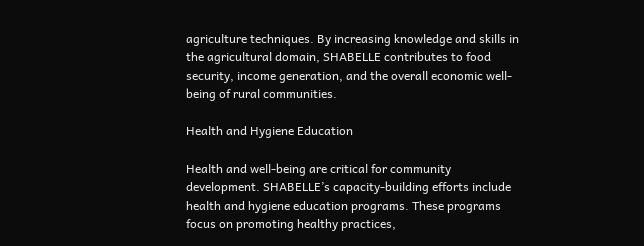agriculture techniques. By increasing knowledge and skills in the agricultural domain, SHABELLE contributes to food security, income generation, and the overall economic well-being of rural communities.

Health and Hygiene Education

Health and well-being are critical for community development. SHABELLE’s capacity-building efforts include health and hygiene education programs. These programs focus on promoting healthy practices,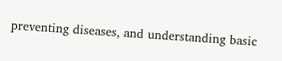preventing diseases, and understanding basic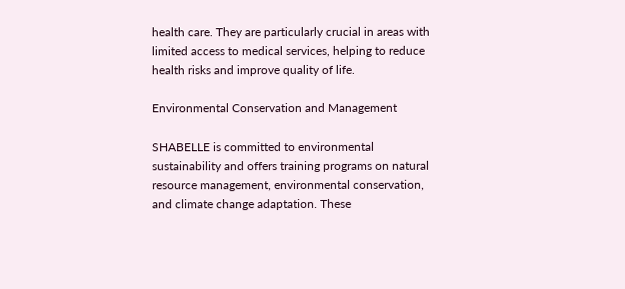health care. They are particularly crucial in areas with limited access to medical services, helping to reduce health risks and improve quality of life.

Environmental Conservation and Management

SHABELLE is committed to environmental sustainability and offers training programs on natural resource management, environmental conservation, and climate change adaptation. These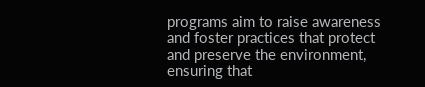programs aim to raise awareness and foster practices that protect and preserve the environment, ensuring that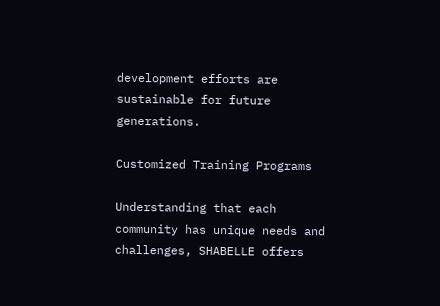development efforts are sustainable for future generations.

Customized Training Programs

Understanding that each community has unique needs and challenges, SHABELLE offers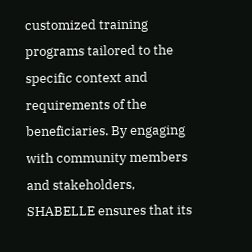customized training programs tailored to the specific context and requirements of the beneficiaries. By engaging with community members and stakeholders, SHABELLE ensures that its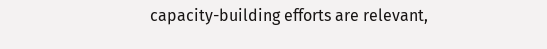capacity-building efforts are relevant,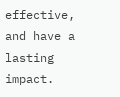effective, and have a lasting impact.